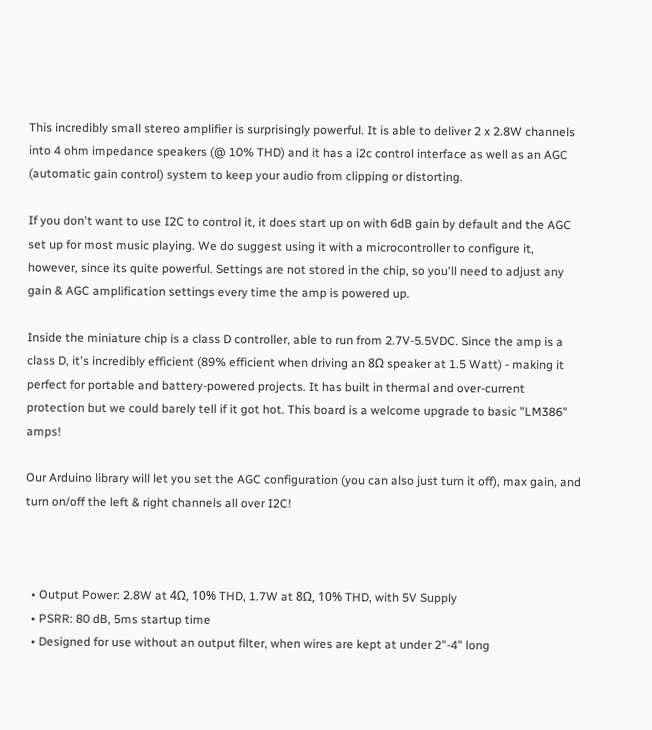This incredibly small stereo amplifier is surprisingly powerful. It is able to deliver 2 x 2.8W channels into 4 ohm impedance speakers (@ 10% THD) and it has a i2c control interface as well as an AGC (automatic gain control) system to keep your audio from clipping or distorting.

If you don't want to use I2C to control it, it does start up on with 6dB gain by default and the AGC set up for most music playing. We do suggest using it with a microcontroller to configure it, however, since its quite powerful. Settings are not stored in the chip, so you'll need to adjust any gain & AGC amplification settings every time the amp is powered up.

Inside the miniature chip is a class D controller, able to run from 2.7V-5.5VDC. Since the amp is a class D, it's incredibly efficient (89% efficient when driving an 8Ω speaker at 1.5 Watt) - making it perfect for portable and battery-powered projects. It has built in thermal and over-current protection but we could barely tell if it got hot. This board is a welcome upgrade to basic "LM386" amps!

Our Arduino library will let you set the AGC configuration (you can also just turn it off), max gain, and turn on/off the left & right channels all over I2C!



  • Output Power: 2.8W at 4Ω, 10% THD, 1.7W at 8Ω, 10% THD, with 5V Supply
  • PSRR: 80 dB, 5ms startup time
  • Designed for use without an output filter, when wires are kept at under 2"-4" long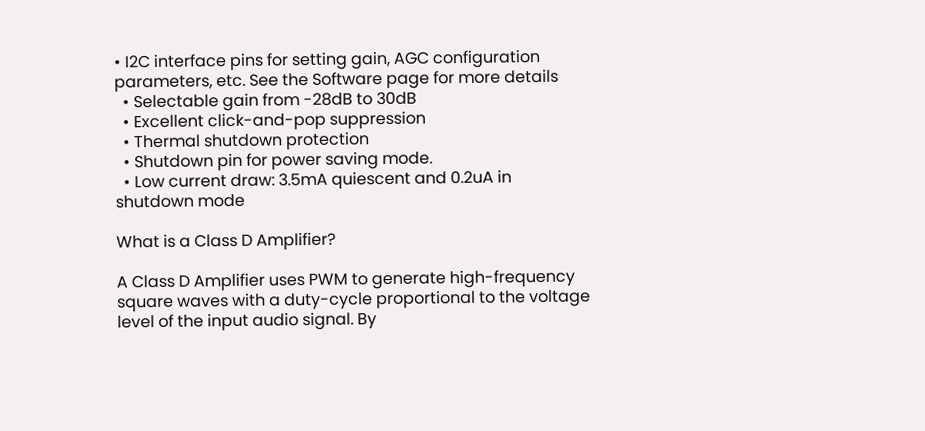• I2C interface pins for setting gain, AGC configuration parameters, etc. See the Software page for more details
  • Selectable gain from -28dB to 30dB
  • Excellent click-and-pop suppression
  • Thermal shutdown protection
  • Shutdown pin for power saving mode.
  • Low current draw: 3.5mA quiescent and 0.2uA in shutdown mode

What is a Class D Amplifier?

A Class D Amplifier uses PWM to generate high-frequency square waves with a duty-cycle proportional to the voltage level of the input audio signal. By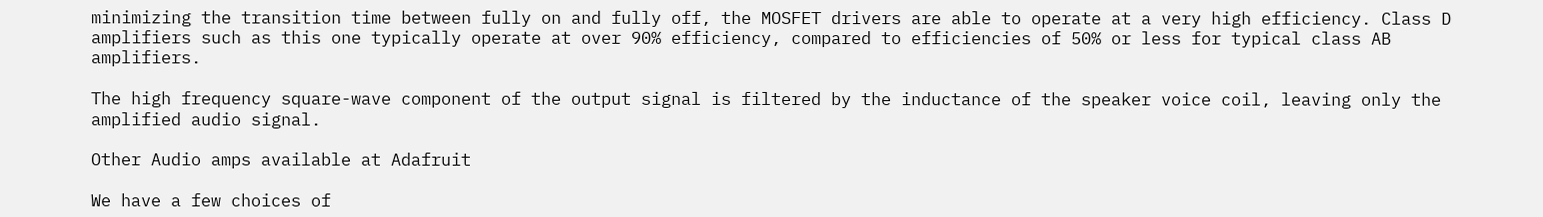minimizing the transition time between fully on and fully off, the MOSFET drivers are able to operate at a very high efficiency. Class D amplifiers such as this one typically operate at over 90% efficiency, compared to efficiencies of 50% or less for typical class AB amplifiers.

The high frequency square-wave component of the output signal is filtered by the inductance of the speaker voice coil, leaving only the amplified audio signal.

Other Audio amps available at Adafruit

We have a few choices of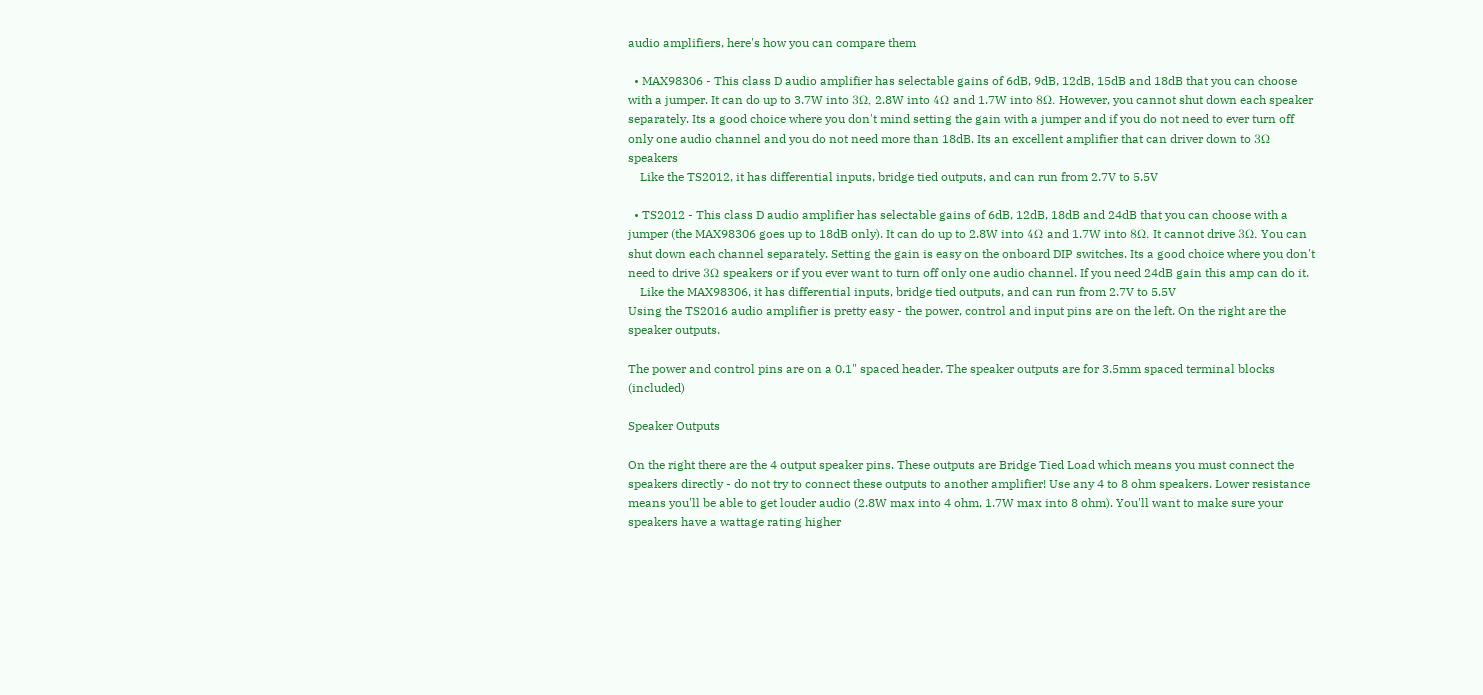audio amplifiers, here's how you can compare them

  • MAX98306 - This class D audio amplifier has selectable gains of 6dB, 9dB, 12dB, 15dB and 18dB that you can choose with a jumper. It can do up to 3.7W into 3Ω, 2.8W into 4Ω and 1.7W into 8Ω. However, you cannot shut down each speaker separately. Its a good choice where you don't mind setting the gain with a jumper and if you do not need to ever turn off only one audio channel and you do not need more than 18dB. Its an excellent amplifier that can driver down to 3Ω speakers
    Like the TS2012, it has differential inputs, bridge tied outputs, and can run from 2.7V to 5.5V

  • TS2012 - This class D audio amplifier has selectable gains of 6dB, 12dB, 18dB and 24dB that you can choose with a jumper (the MAX98306 goes up to 18dB only). It can do up to 2.8W into 4Ω and 1.7W into 8Ω. It cannot drive 3Ω. You can shut down each channel separately. Setting the gain is easy on the onboard DIP switches. Its a good choice where you don't need to drive 3Ω speakers or if you ever want to turn off only one audio channel. If you need 24dB gain this amp can do it.
    Like the MAX98306, it has differential inputs, bridge tied outputs, and can run from 2.7V to 5.5V
Using the TS2016 audio amplifier is pretty easy - the power, control and input pins are on the left. On the right are the speaker outputs.

The power and control pins are on a 0.1" spaced header. The speaker outputs are for 3.5mm spaced terminal blocks (included)

Speaker Outputs

On the right there are the 4 output speaker pins. These outputs are Bridge Tied Load which means you must connect the speakers directly - do not try to connect these outputs to another amplifier! Use any 4 to 8 ohm speakers. Lower resistance means you'll be able to get louder audio (2.8W max into 4 ohm, 1.7W max into 8 ohm). You'll want to make sure your speakers have a wattage rating higher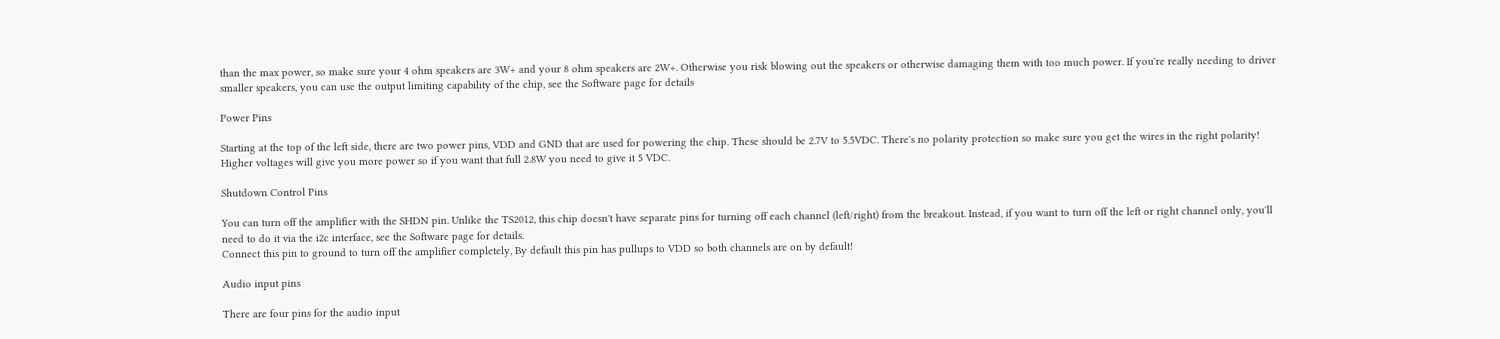than the max power, so make sure your 4 ohm speakers are 3W+ and your 8 ohm speakers are 2W+. Otherwise you risk blowing out the speakers or otherwise damaging them with too much power. If you're really needing to driver smaller speakers, you can use the output limiting capability of the chip, see the Software page for details

Power Pins

Starting at the top of the left side, there are two power pins, VDD and GND that are used for powering the chip. These should be 2.7V to 5.5VDC. There's no polarity protection so make sure you get the wires in the right polarity! Higher voltages will give you more power so if you want that full 2.8W you need to give it 5 VDC.

Shutdown Control Pins

You can turn off the amplifier with the SHDN pin. Unlike the TS2012, this chip doesn't have separate pins for turning off each channel (left/right) from the breakout. Instead, if you want to turn off the left or right channel only, you'll need to do it via the i2c interface, see the Software page for details.
Connect this pin to ground to turn off the amplifier completely, By default this pin has pullups to VDD so both channels are on by default!

Audio input pins

There are four pins for the audio input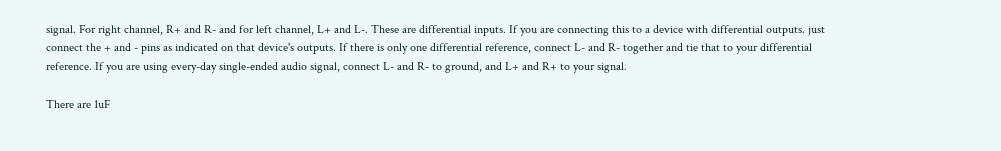signal. For right channel, R+ and R- and for left channel, L+ and L-. These are differential inputs. If you are connecting this to a device with differential outputs. just connect the + and - pins as indicated on that device's outputs. If there is only one differential reference, connect L- and R- together and tie that to your differential reference. If you are using every-day single-ended audio signal, connect L- and R- to ground, and L+ and R+ to your signal.

There are 1uF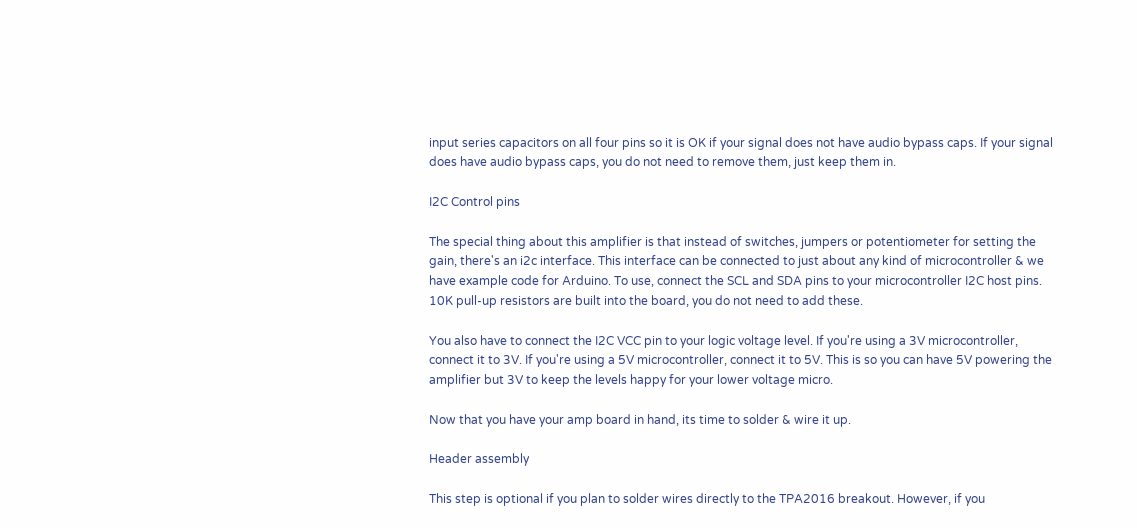input series capacitors on all four pins so it is OK if your signal does not have audio bypass caps. If your signal does have audio bypass caps, you do not need to remove them, just keep them in.

I2C Control pins

The special thing about this amplifier is that instead of switches, jumpers or potentiometer for setting the gain, there's an i2c interface. This interface can be connected to just about any kind of microcontroller & we have example code for Arduino. To use, connect the SCL and SDA pins to your microcontroller I2C host pins. 10K pull-up resistors are built into the board, you do not need to add these.

You also have to connect the I2C VCC pin to your logic voltage level. If you're using a 3V microcontroller, connect it to 3V. If you're using a 5V microcontroller, connect it to 5V. This is so you can have 5V powering the amplifier but 3V to keep the levels happy for your lower voltage micro.

Now that you have your amp board in hand, its time to solder & wire it up.

Header assembly

This step is optional if you plan to solder wires directly to the TPA2016 breakout. However, if you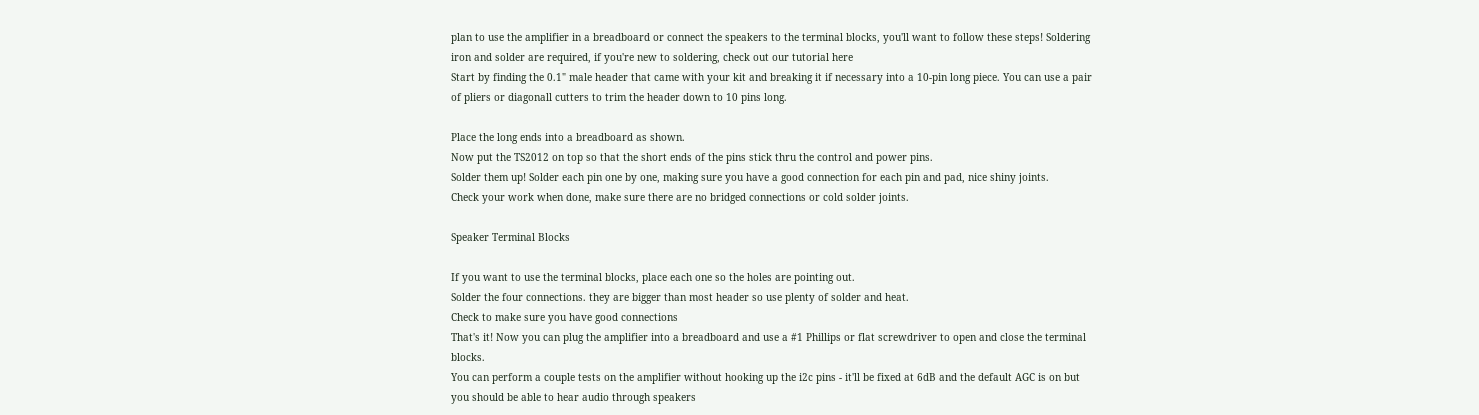plan to use the amplifier in a breadboard or connect the speakers to the terminal blocks, you'll want to follow these steps! Soldering iron and solder are required, if you're new to soldering, check out our tutorial here
Start by finding the 0.1" male header that came with your kit and breaking it if necessary into a 10-pin long piece. You can use a pair of pliers or diagonall cutters to trim the header down to 10 pins long.

Place the long ends into a breadboard as shown.
Now put the TS2012 on top so that the short ends of the pins stick thru the control and power pins.
Solder them up! Solder each pin one by one, making sure you have a good connection for each pin and pad, nice shiny joints.
Check your work when done, make sure there are no bridged connections or cold solder joints.

Speaker Terminal Blocks

If you want to use the terminal blocks, place each one so the holes are pointing out.
Solder the four connections. they are bigger than most header so use plenty of solder and heat.
Check to make sure you have good connections
That's it! Now you can plug the amplifier into a breadboard and use a #1 Phillips or flat screwdriver to open and close the terminal blocks.
You can perform a couple tests on the amplifier without hooking up the i2c pins - it'll be fixed at 6dB and the default AGC is on but you should be able to hear audio through speakers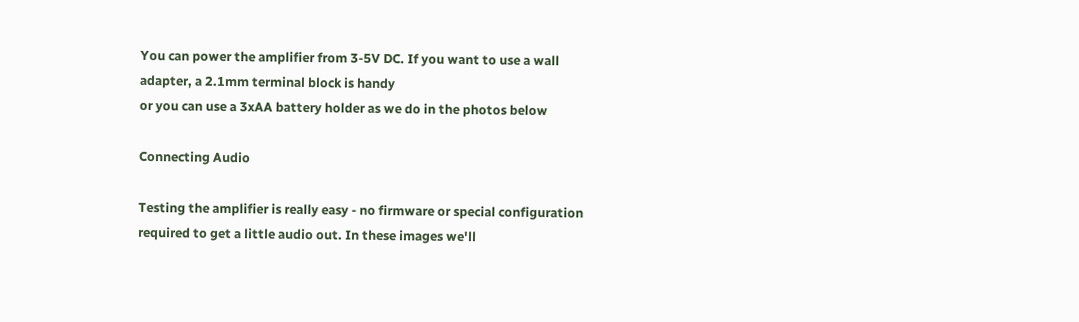You can power the amplifier from 3-5V DC. If you want to use a wall adapter, a 2.1mm terminal block is handy
or you can use a 3xAA battery holder as we do in the photos below

Connecting Audio

Testing the amplifier is really easy - no firmware or special configuration required to get a little audio out. In these images we'll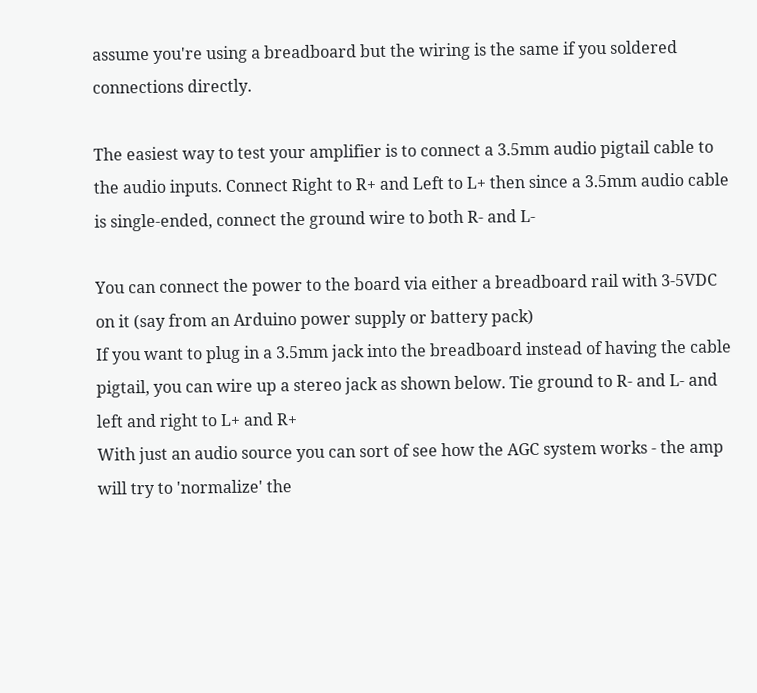assume you're using a breadboard but the wiring is the same if you soldered connections directly.

The easiest way to test your amplifier is to connect a 3.5mm audio pigtail cable to the audio inputs. Connect Right to R+ and Left to L+ then since a 3.5mm audio cable is single-ended, connect the ground wire to both R- and L-

You can connect the power to the board via either a breadboard rail with 3-5VDC on it (say from an Arduino power supply or battery pack)
If you want to plug in a 3.5mm jack into the breadboard instead of having the cable pigtail, you can wire up a stereo jack as shown below. Tie ground to R- and L- and left and right to L+ and R+
With just an audio source you can sort of see how the AGC system works - the amp will try to 'normalize' the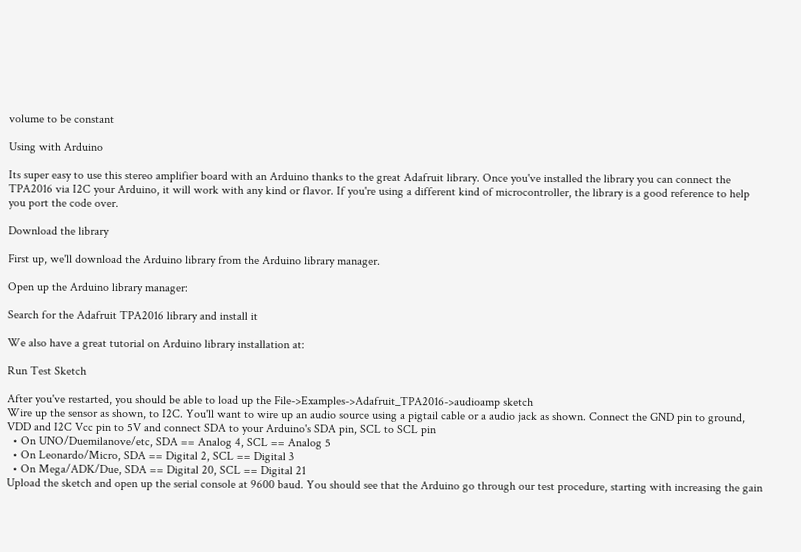volume to be constant

Using with Arduino

Its super easy to use this stereo amplifier board with an Arduino thanks to the great Adafruit library. Once you've installed the library you can connect the TPA2016 via I2C your Arduino, it will work with any kind or flavor. If you're using a different kind of microcontroller, the library is a good reference to help you port the code over.

Download the library

First up, we'll download the Arduino library from the Arduino library manager.

Open up the Arduino library manager:

Search for the Adafruit TPA2016 library and install it

We also have a great tutorial on Arduino library installation at:

Run Test Sketch

After you've restarted, you should be able to load up the File->Examples->Adafruit_TPA2016->audioamp sketch
Wire up the sensor as shown, to I2C. You'll want to wire up an audio source using a pigtail cable or a audio jack as shown. Connect the GND pin to ground, VDD and I2C Vcc pin to 5V and connect SDA to your Arduino's SDA pin, SCL to SCL pin
  • On UNO/Duemilanove/etc, SDA == Analog 4, SCL == Analog 5
  • On Leonardo/Micro, SDA == Digital 2, SCL == Digital 3
  • On Mega/ADK/Due, SDA == Digital 20, SCL == Digital 21
Upload the sketch and open up the serial console at 9600 baud. You should see that the Arduino go through our test procedure, starting with increasing the gain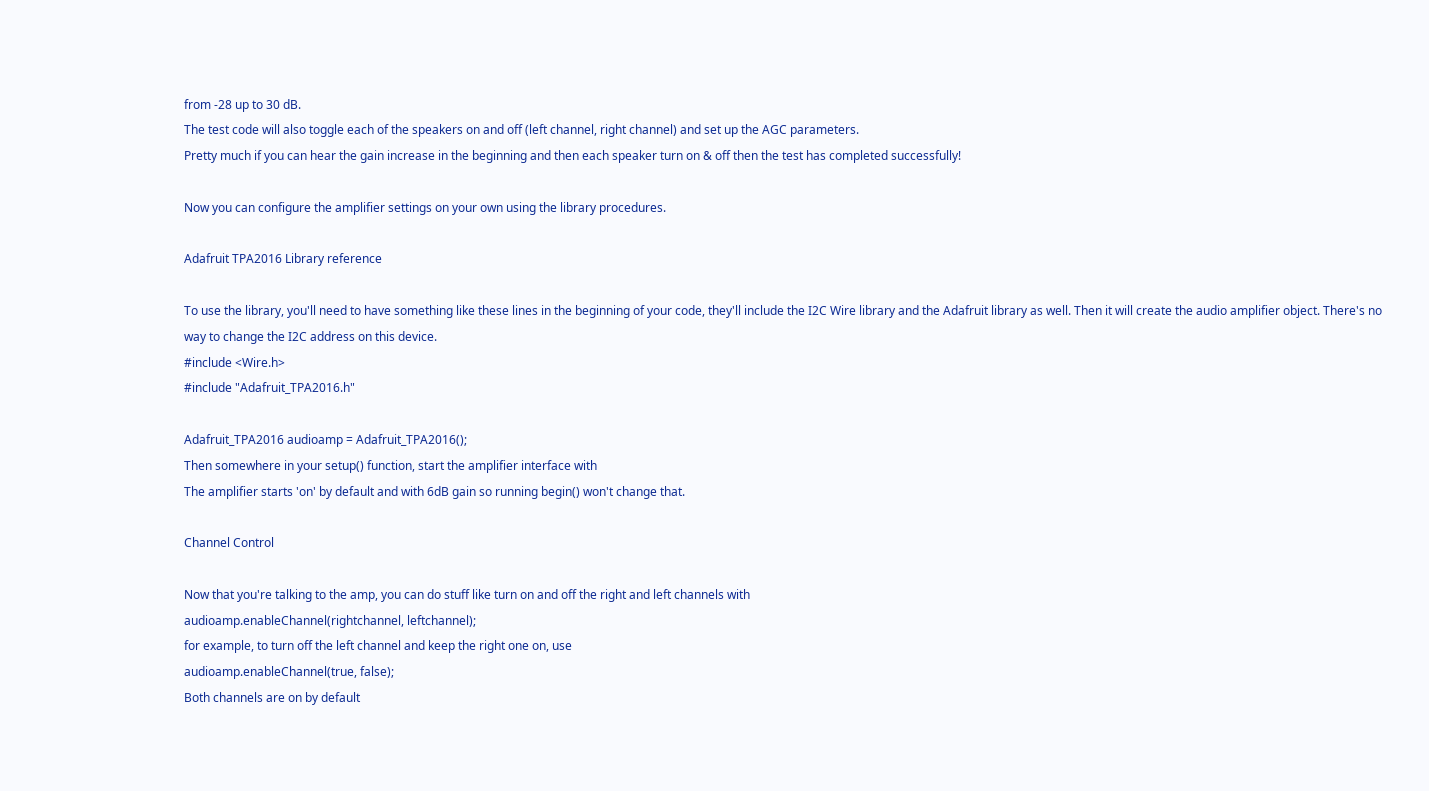from -28 up to 30 dB.
The test code will also toggle each of the speakers on and off (left channel, right channel) and set up the AGC parameters.
Pretty much if you can hear the gain increase in the beginning and then each speaker turn on & off then the test has completed successfully!

Now you can configure the amplifier settings on your own using the library procedures.

Adafruit TPA2016 Library reference

To use the library, you'll need to have something like these lines in the beginning of your code, they'll include the I2C Wire library and the Adafruit library as well. Then it will create the audio amplifier object. There's no way to change the I2C address on this device.
#include <Wire.h>
#include "Adafruit_TPA2016.h"

Adafruit_TPA2016 audioamp = Adafruit_TPA2016();
Then somewhere in your setup() function, start the amplifier interface with
The amplifier starts 'on' by default and with 6dB gain so running begin() won't change that.

Channel Control

Now that you're talking to the amp, you can do stuff like turn on and off the right and left channels with
audioamp.enableChannel(rightchannel, leftchannel);
for example, to turn off the left channel and keep the right one on, use
audioamp.enableChannel(true, false);
Both channels are on by default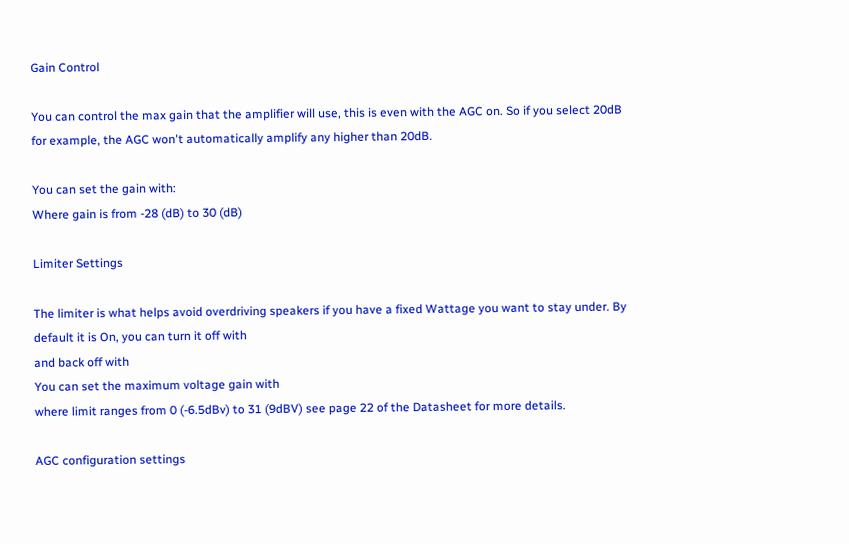Gain Control

You can control the max gain that the amplifier will use, this is even with the AGC on. So if you select 20dB for example, the AGC won't automatically amplify any higher than 20dB.

You can set the gain with:
Where gain is from -28 (dB) to 30 (dB)

Limiter Settings

The limiter is what helps avoid overdriving speakers if you have a fixed Wattage you want to stay under. By default it is On, you can turn it off with
and back off with
You can set the maximum voltage gain with
where limit ranges from 0 (-6.5dBv) to 31 (9dBV) see page 22 of the Datasheet for more details.

AGC configuration settings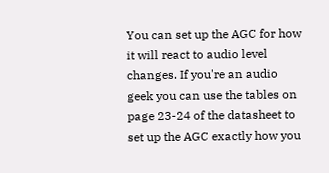You can set up the AGC for how it will react to audio level changes. If you're an audio geek you can use the tables on page 23-24 of the datasheet to set up the AGC exactly how you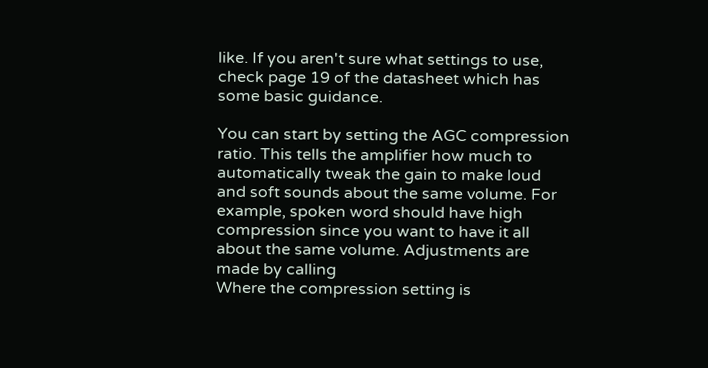like. If you aren't sure what settings to use, check page 19 of the datasheet which has some basic guidance.

You can start by setting the AGC compression ratio. This tells the amplifier how much to automatically tweak the gain to make loud and soft sounds about the same volume. For example, spoken word should have high compression since you want to have it all about the same volume. Adjustments are made by calling
Where the compression setting is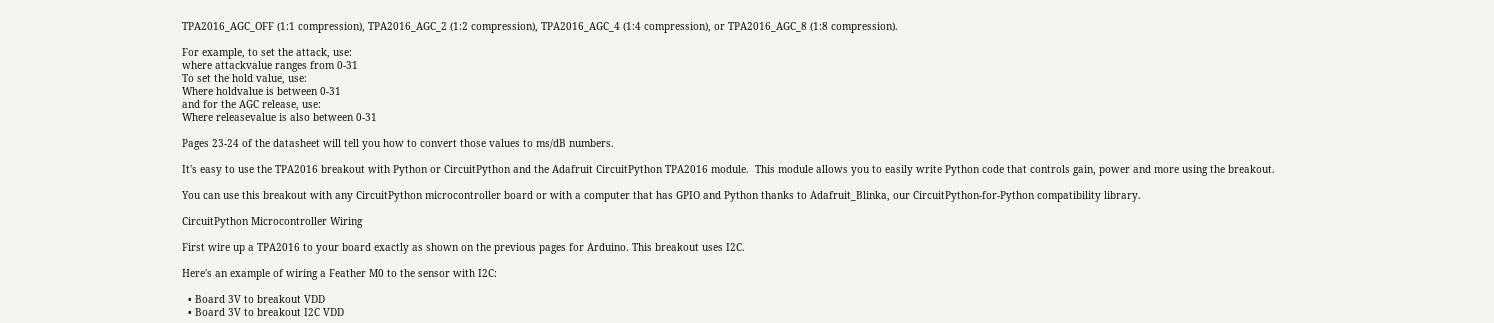TPA2016_AGC_OFF (1:1 compression), TPA2016_AGC_2 (1:2 compression), TPA2016_AGC_4 (1:4 compression), or TPA2016_AGC_8 (1:8 compression).

For example, to set the attack, use:
where attackvalue ranges from 0-31
To set the hold value, use:
Where holdvalue is between 0-31
and for the AGC release, use:
Where releasevalue is also between 0-31

Pages 23-24 of the datasheet will tell you how to convert those values to ms/dB numbers.

It's easy to use the TPA2016 breakout with Python or CircuitPython and the Adafruit CircuitPython TPA2016 module.  This module allows you to easily write Python code that controls gain, power and more using the breakout.

You can use this breakout with any CircuitPython microcontroller board or with a computer that has GPIO and Python thanks to Adafruit_Blinka, our CircuitPython-for-Python compatibility library.

CircuitPython Microcontroller Wiring

First wire up a TPA2016 to your board exactly as shown on the previous pages for Arduino. This breakout uses I2C.

Here's an example of wiring a Feather M0 to the sensor with I2C:

  • Board 3V to breakout VDD
  • Board 3V to breakout I2C VDD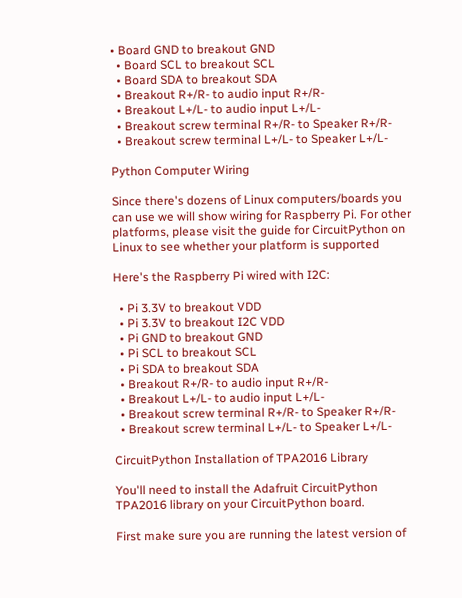• Board GND to breakout GND
  • Board SCL to breakout SCL
  • Board SDA to breakout SDA
  • Breakout R+/R- to audio input R+/R-
  • Breakout L+/L- to audio input L+/L-
  • Breakout screw terminal R+/R- to Speaker R+/R-
  • Breakout screw terminal L+/L- to Speaker L+/L-

Python Computer Wiring

Since there's dozens of Linux computers/boards you can use we will show wiring for Raspberry Pi. For other platforms, please visit the guide for CircuitPython on Linux to see whether your platform is supported

Here's the Raspberry Pi wired with I2C:

  • Pi 3.3V to breakout VDD
  • Pi 3.3V to breakout I2C VDD
  • Pi GND to breakout GND
  • Pi SCL to breakout SCL
  • Pi SDA to breakout SDA
  • Breakout R+/R- to audio input R+/R-
  • Breakout L+/L- to audio input L+/L-
  • Breakout screw terminal R+/R- to Speaker R+/R-
  • Breakout screw terminal L+/L- to Speaker L+/L-

CircuitPython Installation of TPA2016 Library

You'll need to install the Adafruit CircuitPython TPA2016 library on your CircuitPython board.

First make sure you are running the latest version of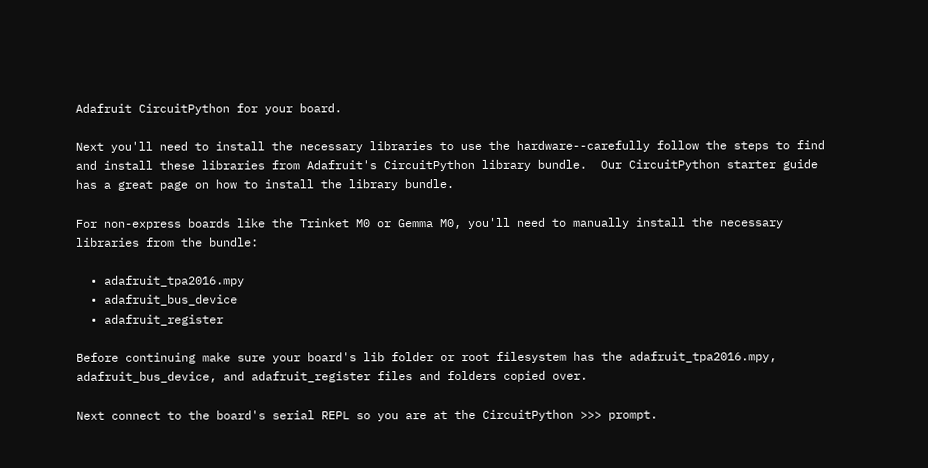Adafruit CircuitPython for your board.

Next you'll need to install the necessary libraries to use the hardware--carefully follow the steps to find and install these libraries from Adafruit's CircuitPython library bundle.  Our CircuitPython starter guide has a great page on how to install the library bundle.

For non-express boards like the Trinket M0 or Gemma M0, you'll need to manually install the necessary libraries from the bundle:

  • adafruit_tpa2016.mpy
  • adafruit_bus_device
  • adafruit_register

Before continuing make sure your board's lib folder or root filesystem has the adafruit_tpa2016.mpy, adafruit_bus_device, and adafruit_register files and folders copied over.

Next connect to the board's serial REPL so you are at the CircuitPython >>> prompt.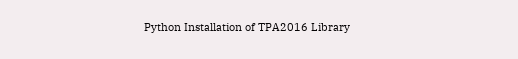Python Installation of TPA2016 Library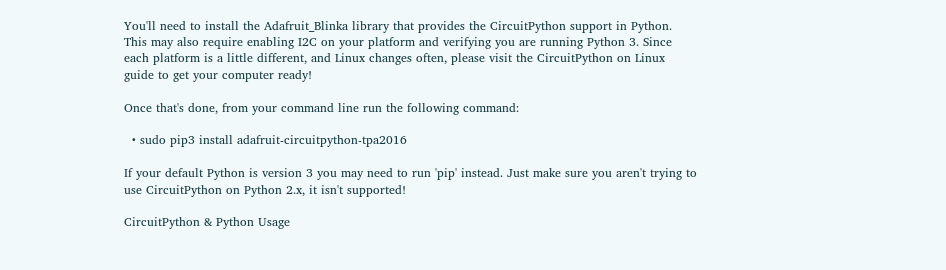You'll need to install the Adafruit_Blinka library that provides the CircuitPython support in Python. This may also require enabling I2C on your platform and verifying you are running Python 3. Since each platform is a little different, and Linux changes often, please visit the CircuitPython on Linux guide to get your computer ready!

Once that's done, from your command line run the following command:

  • sudo pip3 install adafruit-circuitpython-tpa2016

If your default Python is version 3 you may need to run 'pip' instead. Just make sure you aren't trying to use CircuitPython on Python 2.x, it isn't supported!

CircuitPython & Python Usage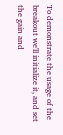To demonstrate the usage of the breakout we'll initialize it, and set the gain and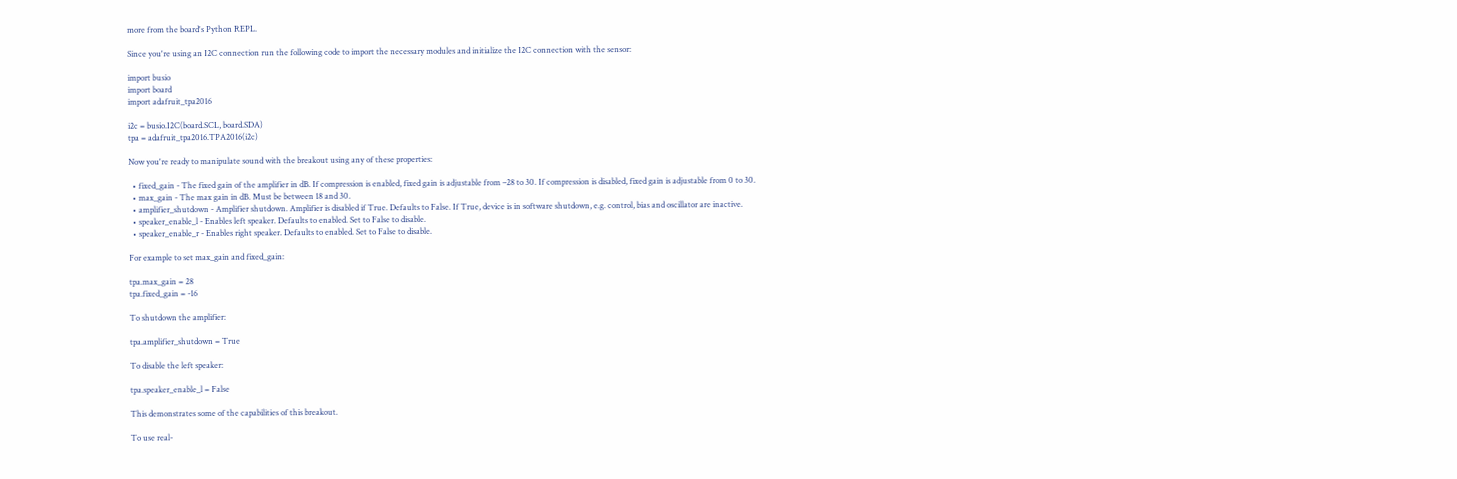more from the board's Python REPL.

Since you're using an I2C connection run the following code to import the necessary modules and initialize the I2C connection with the sensor:

import busio
import board
import adafruit_tpa2016

i2c = busio.I2C(board.SCL, board.SDA)
tpa = adafruit_tpa2016.TPA2016(i2c)

Now you're ready to manipulate sound with the breakout using any of these properties:

  • fixed_gain - The fixed gain of the amplifier in dB. If compression is enabled, fixed gain is adjustable from –28 to 30. If compression is disabled, fixed gain is adjustable from 0 to 30.
  • max_gain - The max gain in dB. Must be between 18 and 30.
  • amplifier_shutdown - Amplifier shutdown. Amplifier is disabled if True. Defaults to False. If True, device is in software shutdown, e.g. control, bias and oscillator are inactive.
  • speaker_enable_l - Enables left speaker. Defaults to enabled. Set to False to disable.
  • speaker_enable_r - Enables right speaker. Defaults to enabled. Set to False to disable.

For example to set max_gain and fixed_gain:

tpa.max_gain = 28
tpa.fixed_gain = -16

To shutdown the amplifier:

tpa.amplifier_shutdown = True

To disable the left speaker:

tpa.speaker_enable_l = False

This demonstrates some of the capabilities of this breakout.

To use real-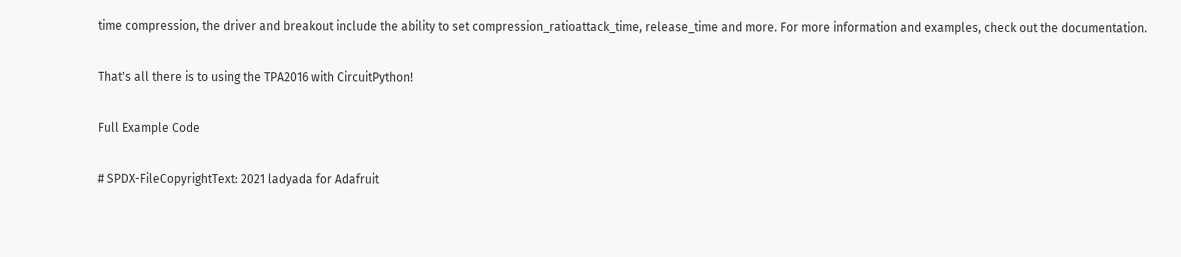time compression, the driver and breakout include the ability to set compression_ratioattack_time, release_time and more. For more information and examples, check out the documentation.

That's all there is to using the TPA2016 with CircuitPython!

Full Example Code

# SPDX-FileCopyrightText: 2021 ladyada for Adafruit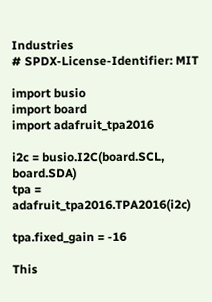Industries
# SPDX-License-Identifier: MIT

import busio
import board
import adafruit_tpa2016

i2c = busio.I2C(board.SCL, board.SDA)
tpa = adafruit_tpa2016.TPA2016(i2c)

tpa.fixed_gain = -16

This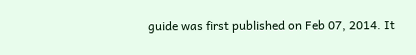guide was first published on Feb 07, 2014. It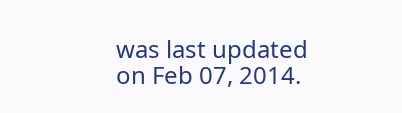was last updated on Feb 07, 2014.